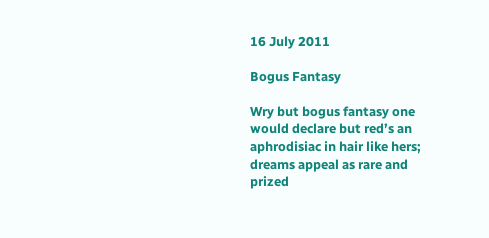16 July 2011

Bogus Fantasy

Wry but bogus fantasy one
would declare but red’s an
aphrodisiac in hair like hers;
dreams appeal as rare and
prized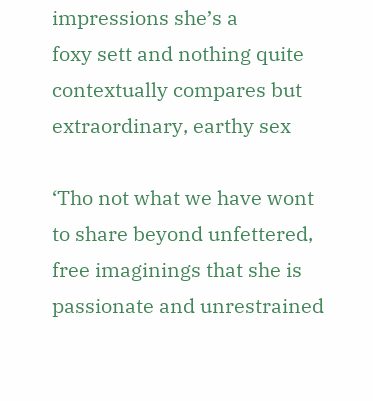impressions she’s a
foxy sett and nothing quite
contextually compares but
extraordinary, earthy sex

‘Tho not what we have wont
to share beyond unfettered,
free imaginings that she is
passionate and unrestrained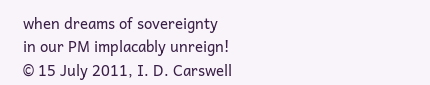when dreams of sovereignty
in our PM implacably unreign!
© 15 July 2011, I. D. Carswell